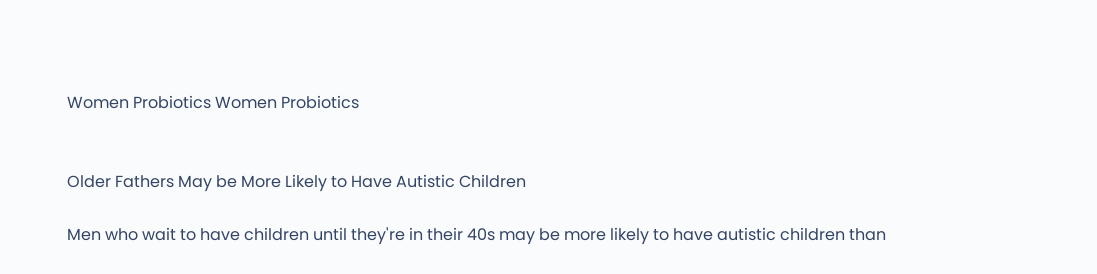Women Probiotics Women Probiotics


Older Fathers May be More Likely to Have Autistic Children

Men who wait to have children until they're in their 40s may be more likely to have autistic children than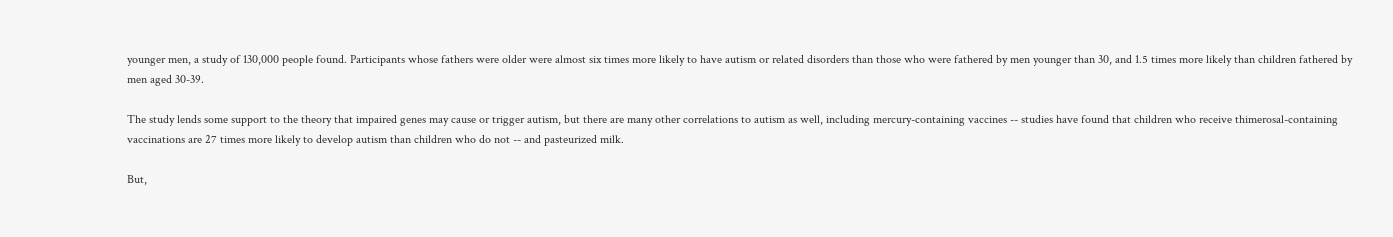younger men, a study of 130,000 people found. Participants whose fathers were older were almost six times more likely to have autism or related disorders than those who were fathered by men younger than 30, and 1.5 times more likely than children fathered by men aged 30-39.

The study lends some support to the theory that impaired genes may cause or trigger autism, but there are many other correlations to autism as well, including mercury-containing vaccines -- studies have found that children who receive thimerosal-containing vaccinations are 27 times more likely to develop autism than children who do not -- and pasteurized milk.

But,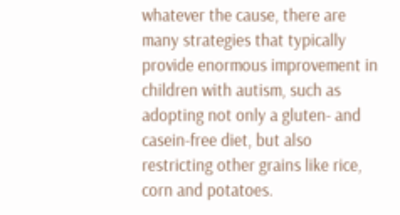whatever the cause, there are many strategies that typically provide enormous improvement in children with autism, such as adopting not only a gluten- and casein-free diet, but also restricting other grains like rice, corn and potatoes.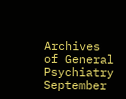Archives of General Psychiatry September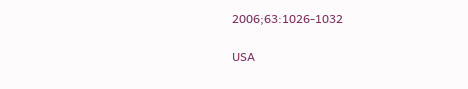2006;63:1026-1032

USA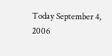Today September 4, 2006